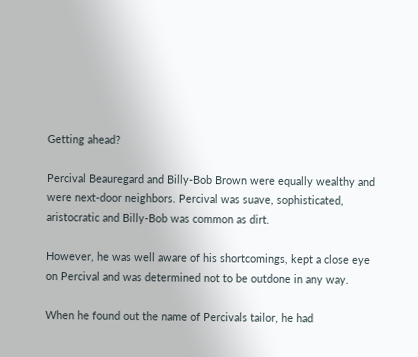Getting ahead?

Percival Beauregard and Billy-Bob Brown were equally wealthy and were next-door neighbors. Percival was suave, sophisticated, aristocratic and Billy-Bob was common as dirt.

However, he was well aware of his shortcomings, kept a close eye on Percival and was determined not to be outdone in any way.

When he found out the name of Percivals tailor, he had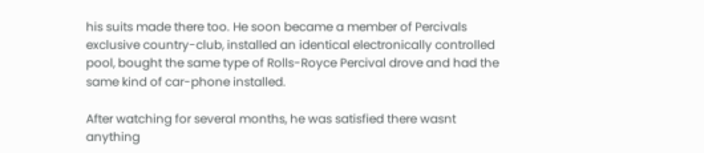his suits made there too. He soon became a member of Percivals exclusive country-club, installed an identical electronically controlled pool, bought the same type of Rolls-Royce Percival drove and had the same kind of car-phone installed.

After watching for several months, he was satisfied there wasnt anything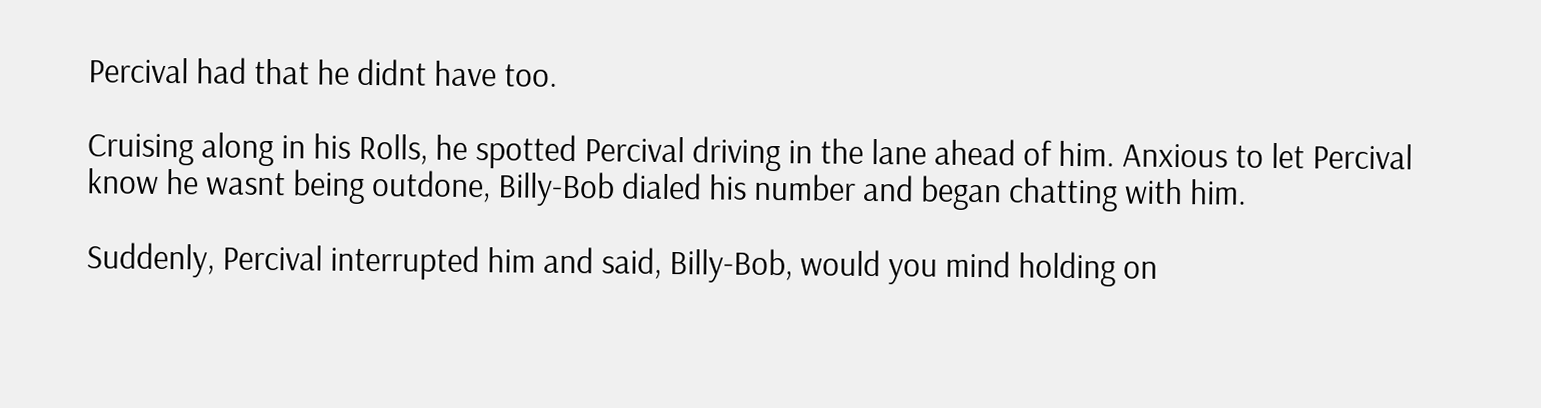Percival had that he didnt have too.

Cruising along in his Rolls, he spotted Percival driving in the lane ahead of him. Anxious to let Percival know he wasnt being outdone, Billy-Bob dialed his number and began chatting with him.

Suddenly, Percival interrupted him and said, Billy-Bob, would you mind holding on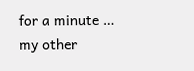for a minute … my other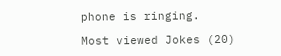phone is ringing.

Most viewed Jokes (20)